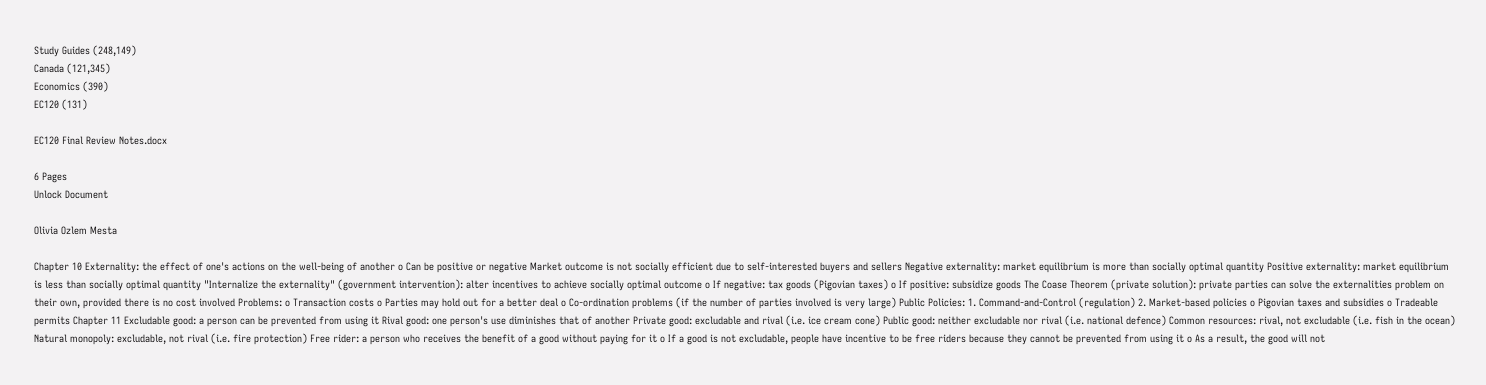Study Guides (248,149)
Canada (121,345)
Economics (390)
EC120 (131)

EC120 Final Review Notes.docx

6 Pages
Unlock Document

Olivia Ozlem Mesta

Chapter 10 Externality: the effect of one's actions on the well-being of another o Can be positive or negative Market outcome is not socially efficient due to self-interested buyers and sellers Negative externality: market equilibrium is more than socially optimal quantity Positive externality: market equilibrium is less than socially optimal quantity "Internalize the externality" (government intervention): alter incentives to achieve socially optimal outcome o If negative: tax goods (Pigovian taxes) o If positive: subsidize goods The Coase Theorem (private solution): private parties can solve the externalities problem on their own, provided there is no cost involved Problems: o Transaction costs o Parties may hold out for a better deal o Co-ordination problems (if the number of parties involved is very large) Public Policies: 1. Command-and-Control (regulation) 2. Market-based policies o Pigovian taxes and subsidies o Tradeable permits Chapter 11 Excludable good: a person can be prevented from using it Rival good: one person's use diminishes that of another Private good: excludable and rival (i.e. ice cream cone) Public good: neither excludable nor rival (i.e. national defence) Common resources: rival, not excludable (i.e. fish in the ocean) Natural monopoly: excludable, not rival (i.e. fire protection) Free rider: a person who receives the benefit of a good without paying for it o If a good is not excludable, people have incentive to be free riders because they cannot be prevented from using it o As a result, the good will not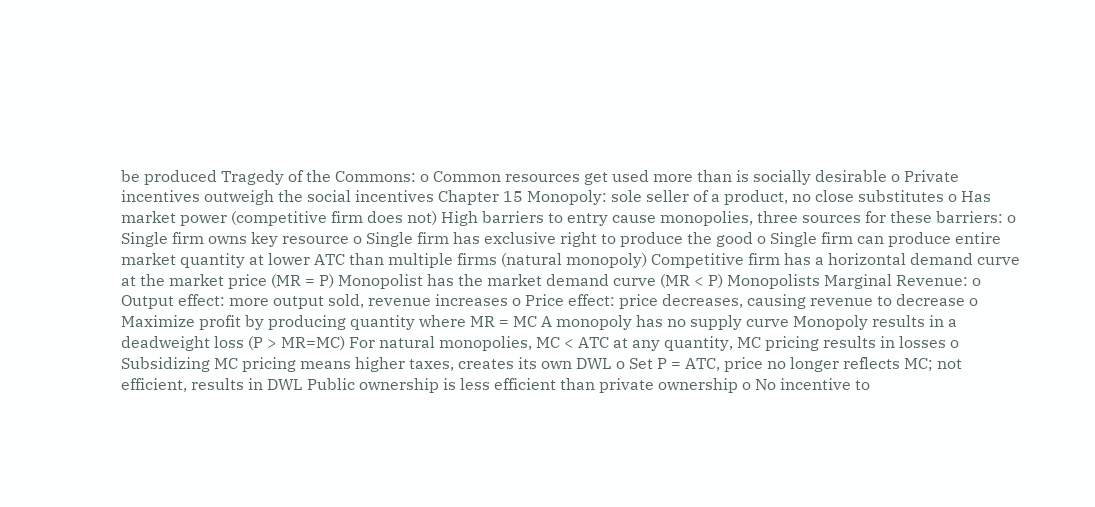be produced Tragedy of the Commons: o Common resources get used more than is socially desirable o Private incentives outweigh the social incentives Chapter 15 Monopoly: sole seller of a product, no close substitutes o Has market power (competitive firm does not) High barriers to entry cause monopolies, three sources for these barriers: o Single firm owns key resource o Single firm has exclusive right to produce the good o Single firm can produce entire market quantity at lower ATC than multiple firms (natural monopoly) Competitive firm has a horizontal demand curve at the market price (MR = P) Monopolist has the market demand curve (MR < P) Monopolists Marginal Revenue: o Output effect: more output sold, revenue increases o Price effect: price decreases, causing revenue to decrease o Maximize profit by producing quantity where MR = MC A monopoly has no supply curve Monopoly results in a deadweight loss (P > MR=MC) For natural monopolies, MC < ATC at any quantity, MC pricing results in losses o Subsidizing MC pricing means higher taxes, creates its own DWL o Set P = ATC, price no longer reflects MC; not efficient, results in DWL Public ownership is less efficient than private ownership o No incentive to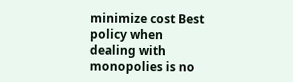minimize cost Best policy when dealing with monopolies is no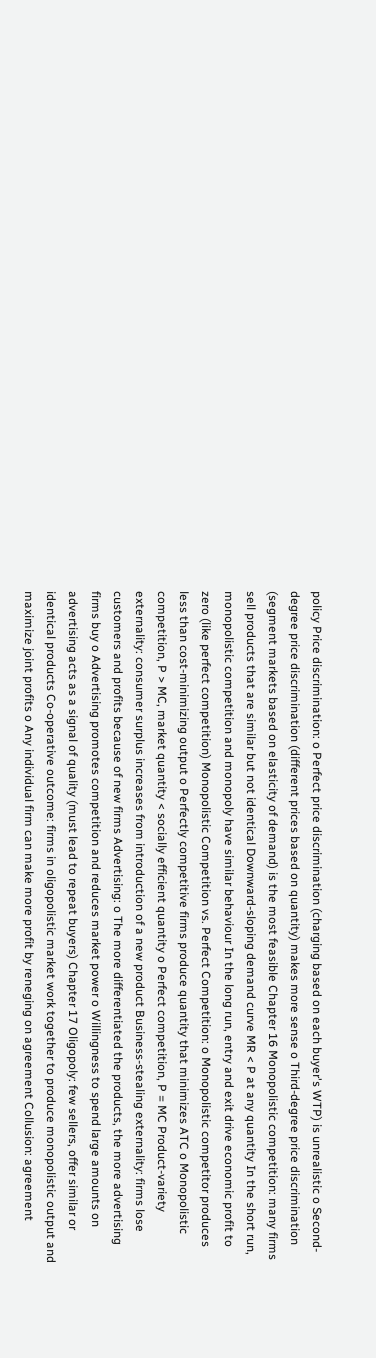policy Price discrimination: o Perfect price discrimination (charging based on each buyer's WTP) is unrealistic o Second-degree price discrimination (different prices based on quantity) makes more sense o Third-degree price discrimination (segment markets based on elasticity of demand) is the most feasible Chapter 16 Monopolistic competition: many firms sell products that are similar but not identical Downward-sloping demand curve MR < P at any quantity In the short run, monopolistic competition and monopoly have similar behaviour In the long run, entry and exit drive economic profit to zero (like perfect competition) Monopolistic Competition vs. Perfect Competition: o Monopolistic competitor produces less than cost-minimizing output o Perfectly competitive firms produce quantity that minimizes ATC o Monopolistic competition, P > MC, market quantity < socially efficient quantity o Perfect competition, P = MC Product-variety externality: consumer surplus increases from introduction of a new product Business-stealing externality: firms lose customers and profits because of new firms Advertising: o The more differentiated the products, the more advertising firms buy o Advertising promotes competition and reduces market power o Willingness to spend large amounts on advertising acts as a signal of quality (must lead to repeat buyers) Chapter 17 Oligopoly: few sellers, offer similar or identical products Co-operative outcome: firms in oligopolistic market work together to produce monopolistic output and maximize joint profits o Any individual firm can make more profit by reneging on agreement Collusion: agreement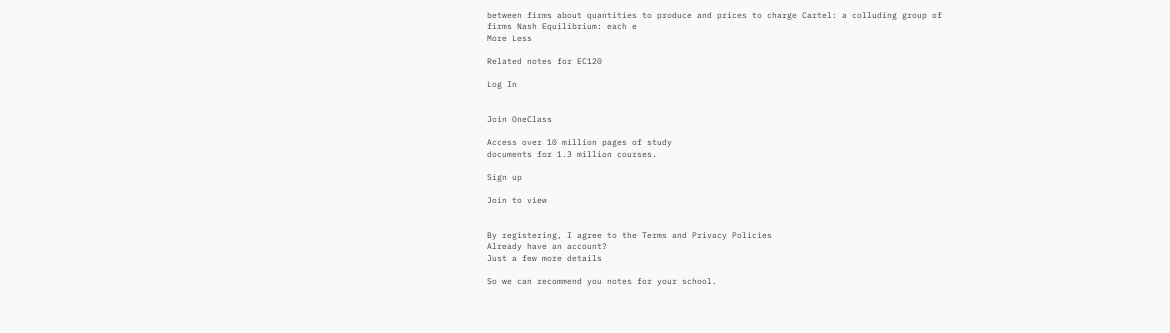between firms about quantities to produce and prices to charge Cartel: a colluding group of firms Nash Equilibrium: each e
More Less

Related notes for EC120

Log In


Join OneClass

Access over 10 million pages of study
documents for 1.3 million courses.

Sign up

Join to view


By registering, I agree to the Terms and Privacy Policies
Already have an account?
Just a few more details

So we can recommend you notes for your school.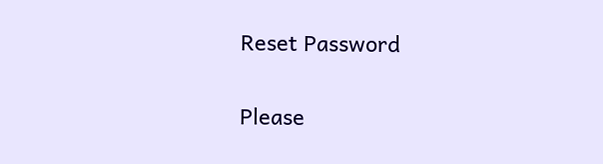Reset Password

Please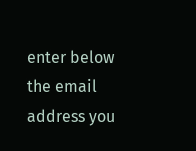enter below the email address you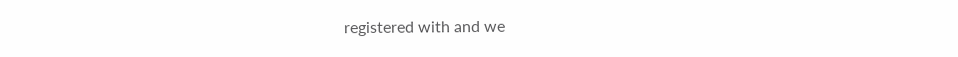registered with and we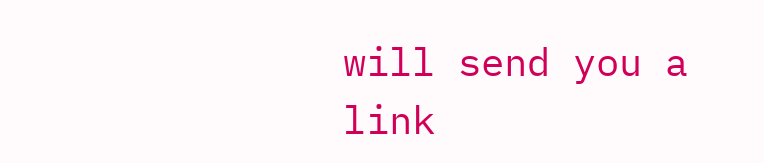will send you a link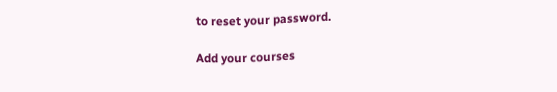to reset your password.

Add your courses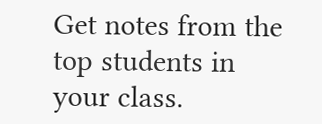Get notes from the top students in your class.